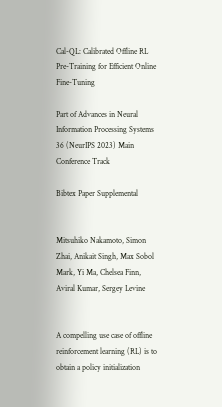Cal-QL: Calibrated Offline RL Pre-Training for Efficient Online Fine-Tuning

Part of Advances in Neural Information Processing Systems 36 (NeurIPS 2023) Main Conference Track

Bibtex Paper Supplemental


Mitsuhiko Nakamoto, Simon Zhai, Anikait Singh, Max Sobol Mark, Yi Ma, Chelsea Finn, Aviral Kumar, Sergey Levine


A compelling use case of offline reinforcement learning (RL) is to obtain a policy initialization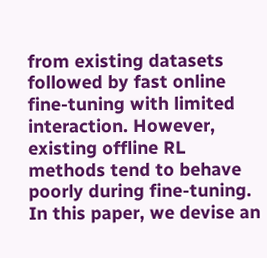from existing datasets followed by fast online fine-tuning with limited interaction. However, existing offline RL methods tend to behave poorly during fine-tuning. In this paper, we devise an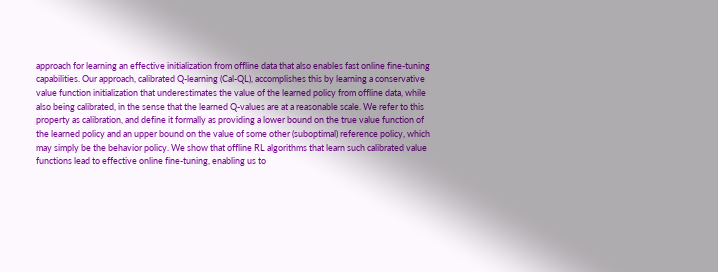approach for learning an effective initialization from offline data that also enables fast online fine-tuning capabilities. Our approach, calibrated Q-learning (Cal-QL), accomplishes this by learning a conservative value function initialization that underestimates the value of the learned policy from offline data, while also being calibrated, in the sense that the learned Q-values are at a reasonable scale. We refer to this property as calibration, and define it formally as providing a lower bound on the true value function of the learned policy and an upper bound on the value of some other (suboptimal) reference policy, which may simply be the behavior policy. We show that offline RL algorithms that learn such calibrated value functions lead to effective online fine-tuning, enabling us to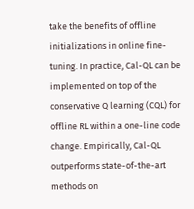take the benefits of offline initializations in online fine-tuning. In practice, Cal-QL can be implemented on top of the conservative Q learning (CQL) for offline RL within a one-line code change. Empirically, Cal-QL outperforms state-of-the-art methods on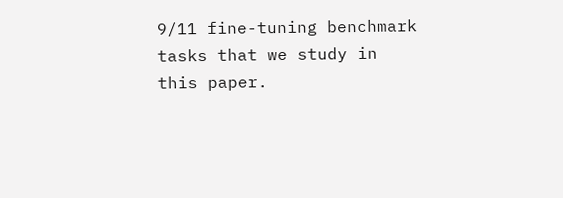9/11 fine-tuning benchmark tasks that we study in this paper.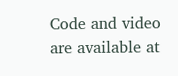Code and video are available at